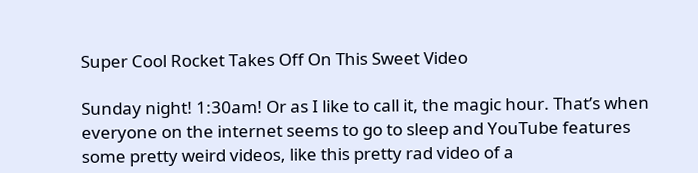Super Cool Rocket Takes Off On This Sweet Video

Sunday night! 1:30am! Or as I like to call it, the magic hour. That’s when everyone on the internet seems to go to sleep and YouTube features some pretty weird videos, like this pretty rad video of a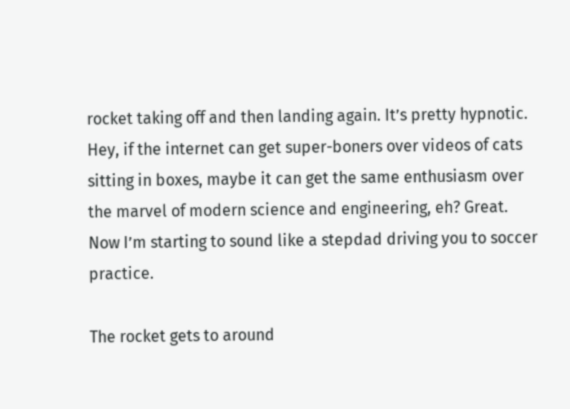rocket taking off and then landing again. It’s pretty hypnotic. Hey, if the internet can get super-boners over videos of cats sitting in boxes, maybe it can get the same enthusiasm over the marvel of modern science and engineering, eh? Great. Now I’m starting to sound like a stepdad driving you to soccer practice.

The rocket gets to around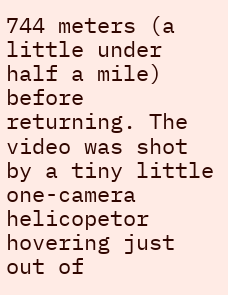744 meters (a little under half a mile) before returning. The video was shot by a tiny little one-camera helicopetor hovering just out of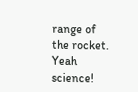range of the rocket. Yeah science!